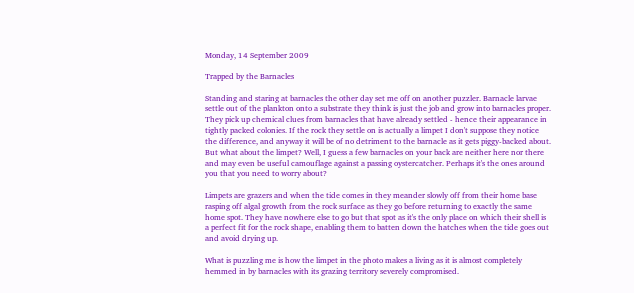Monday, 14 September 2009

Trapped by the Barnacles

Standing and staring at barnacles the other day set me off on another puzzler. Barnacle larvae settle out of the plankton onto a substrate they think is just the job and grow into barnacles proper. They pick up chemical clues from barnacles that have already settled - hence their appearance in tightly packed colonies. If the rock they settle on is actually a limpet I don't suppose they notice the difference, and anyway it will be of no detriment to the barnacle as it gets piggy-backed about. But what about the limpet? Well, I guess a few barnacles on your back are neither here nor there and may even be useful camouflage against a passing oystercatcher. Perhaps it's the ones around you that you need to worry about?

Limpets are grazers and when the tide comes in they meander slowly off from their home base rasping off algal growth from the rock surface as they go before returning to exactly the same home spot. They have nowhere else to go but that spot as it's the only place on which their shell is a perfect fit for the rock shape, enabling them to batten down the hatches when the tide goes out and avoid drying up.

What is puzzling me is how the limpet in the photo makes a living as it is almost completely hemmed in by barnacles with its grazing territory severely compromised.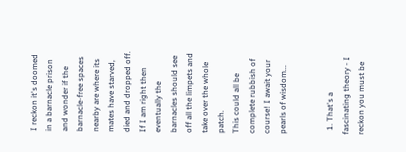I reckon it's doomed in a barnacle prison and wonder if the barnacle-free spaces nearby are where its mates have starved, died and dropped off. If I am right then eventually the barnacles should see off all the limpets and take over the whole patch.
This could all be complete rubbish of course! I await your pearls of wisdom...


  1. That's a fascinating theory - I reckon you must be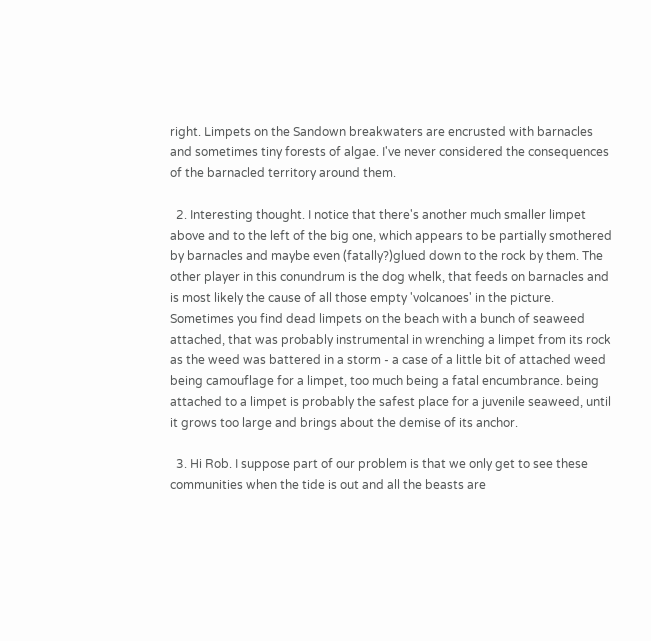right. Limpets on the Sandown breakwaters are encrusted with barnacles and sometimes tiny forests of algae. I've never considered the consequences of the barnacled territory around them.

  2. Interesting thought. I notice that there's another much smaller limpet above and to the left of the big one, which appears to be partially smothered by barnacles and maybe even (fatally?)glued down to the rock by them. The other player in this conundrum is the dog whelk, that feeds on barnacles and is most likely the cause of all those empty 'volcanoes' in the picture. Sometimes you find dead limpets on the beach with a bunch of seaweed attached, that was probably instrumental in wrenching a limpet from its rock as the weed was battered in a storm - a case of a little bit of attached weed being camouflage for a limpet, too much being a fatal encumbrance. being attached to a limpet is probably the safest place for a juvenile seaweed, until it grows too large and brings about the demise of its anchor.

  3. Hi Rob. I suppose part of our problem is that we only get to see these communities when the tide is out and all the beasts are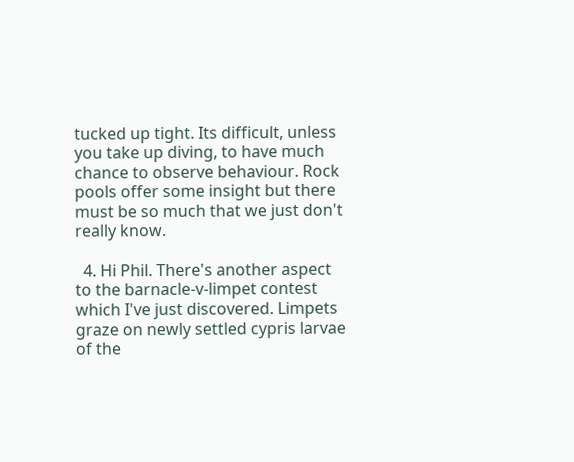tucked up tight. Its difficult, unless you take up diving, to have much chance to observe behaviour. Rock pools offer some insight but there must be so much that we just don't really know.

  4. Hi Phil. There's another aspect to the barnacle-v-limpet contest which I've just discovered. Limpets graze on newly settled cypris larvae of the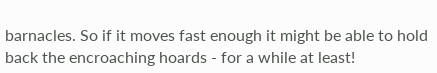barnacles. So if it moves fast enough it might be able to hold back the encroaching hoards - for a while at least!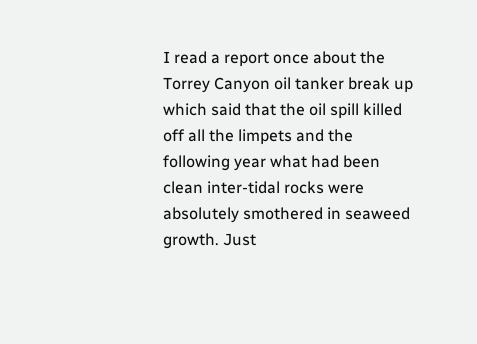I read a report once about the Torrey Canyon oil tanker break up which said that the oil spill killed off all the limpets and the following year what had been clean inter-tidal rocks were absolutely smothered in seaweed growth. Just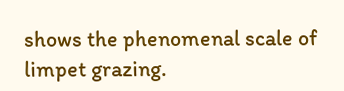shows the phenomenal scale of limpet grazing.